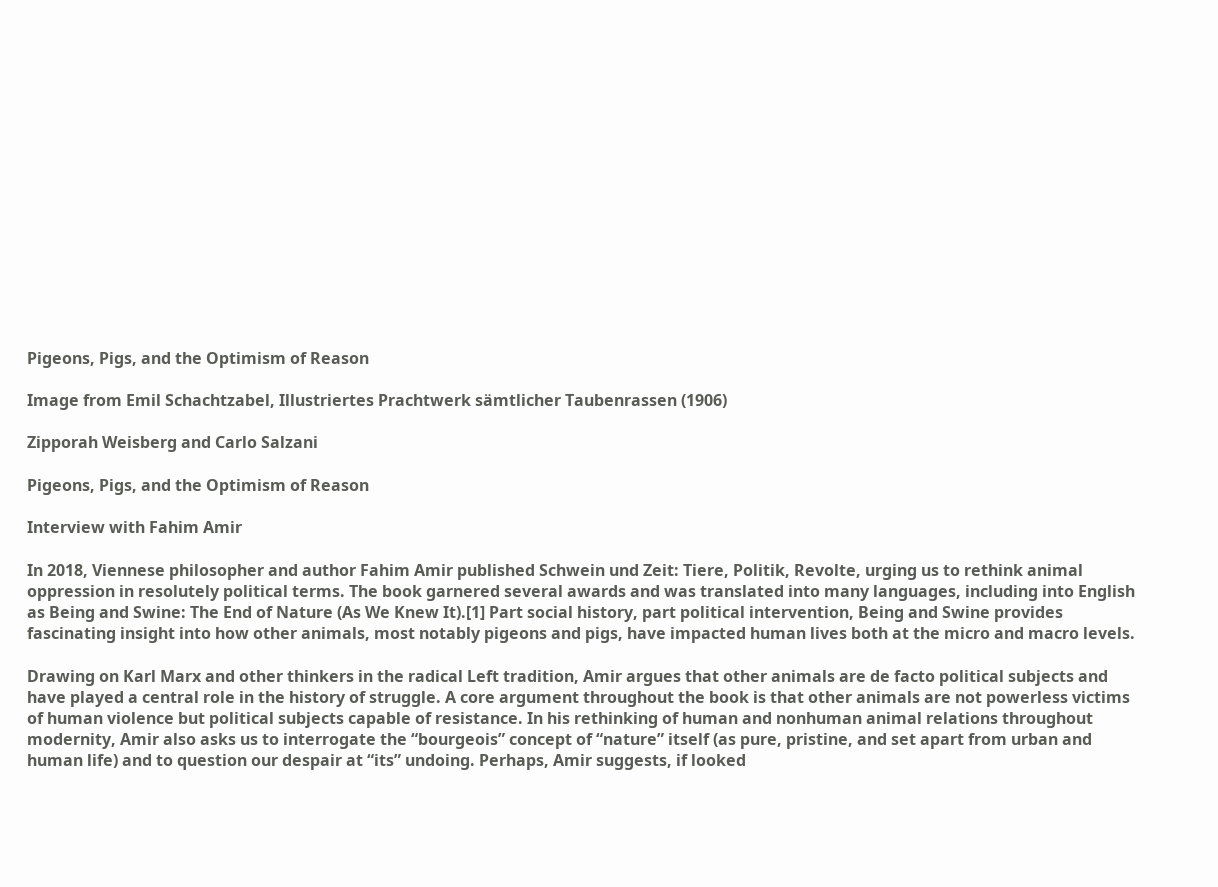Pigeons, Pigs, and the Optimism of Reason

Image from Emil Schachtzabel, Illustriertes Prachtwerk sämtlicher Taubenrassen (1906)

Zipporah Weisberg and Carlo Salzani

Pigeons, Pigs, and the Optimism of Reason

Interview with Fahim Amir

In 2018, Viennese philosopher and author Fahim Amir published Schwein und Zeit: Tiere, Politik, Revolte, urging us to rethink animal oppression in resolutely political terms. The book garnered several awards and was translated into many languages, including into English as Being and Swine: The End of Nature (As We Knew It).[1] Part social history, part political intervention, Being and Swine provides fascinating insight into how other animals, most notably pigeons and pigs, have impacted human lives both at the micro and macro levels.

Drawing on Karl Marx and other thinkers in the radical Left tradition, Amir argues that other animals are de facto political subjects and have played a central role in the history of struggle. A core argument throughout the book is that other animals are not powerless victims of human violence but political subjects capable of resistance. In his rethinking of human and nonhuman animal relations throughout modernity, Amir also asks us to interrogate the “bourgeois” concept of “nature” itself (as pure, pristine, and set apart from urban and human life) and to question our despair at “its” undoing. Perhaps, Amir suggests, if looked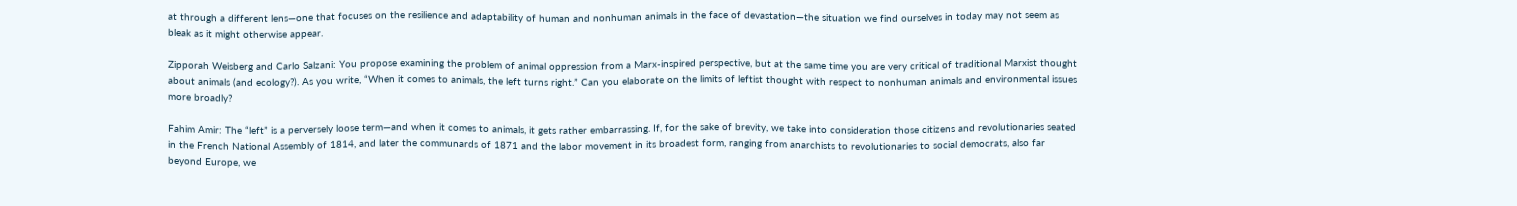at through a different lens—one that focuses on the resilience and adaptability of human and nonhuman animals in the face of devastation—the situation we find ourselves in today may not seem as bleak as it might otherwise appear.

Zipporah Weisberg and Carlo Salzani: You propose examining the problem of animal oppression from a Marx-inspired perspective, but at the same time you are very critical of traditional Marxist thought about animals (and ecology?). As you write, “When it comes to animals, the left turns right.” Can you elaborate on the limits of leftist thought with respect to nonhuman animals and environmental issues more broadly?

Fahim Amir: The “left” is a perversely loose term—and when it comes to animals, it gets rather embarrassing. If, for the sake of brevity, we take into consideration those citizens and revolutionaries seated in the French National Assembly of 1814, and later the communards of 1871 and the labor movement in its broadest form, ranging from anarchists to revolutionaries to social democrats, also far beyond Europe, we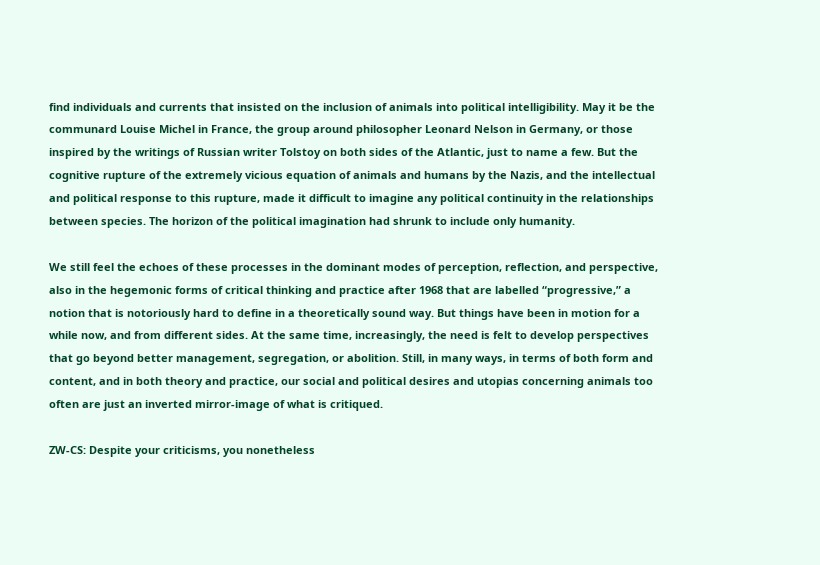find individuals and currents that insisted on the inclusion of animals into political intelligibility. May it be the communard Louise Michel in France, the group around philosopher Leonard Nelson in Germany, or those inspired by the writings of Russian writer Tolstoy on both sides of the Atlantic, just to name a few. But the cognitive rupture of the extremely vicious equation of animals and humans by the Nazis, and the intellectual and political response to this rupture, made it difficult to imagine any political continuity in the relationships between species. The horizon of the political imagination had shrunk to include only humanity.

We still feel the echoes of these processes in the dominant modes of perception, reflection, and perspective, also in the hegemonic forms of critical thinking and practice after 1968 that are labelled “progressive,” a notion that is notoriously hard to define in a theoretically sound way. But things have been in motion for a while now, and from different sides. At the same time, increasingly, the need is felt to develop perspectives that go beyond better management, segregation, or abolition. Still, in many ways, in terms of both form and content, and in both theory and practice, our social and political desires and utopias concerning animals too often are just an inverted mirror-image of what is critiqued.

ZW-CS: Despite your criticisms, you nonetheless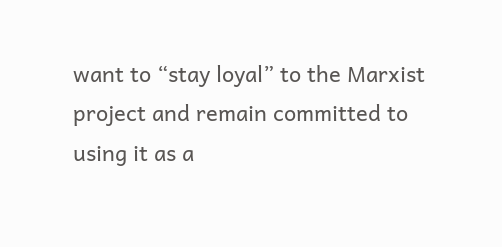want to “stay loyal” to the Marxist project and remain committed to using it as a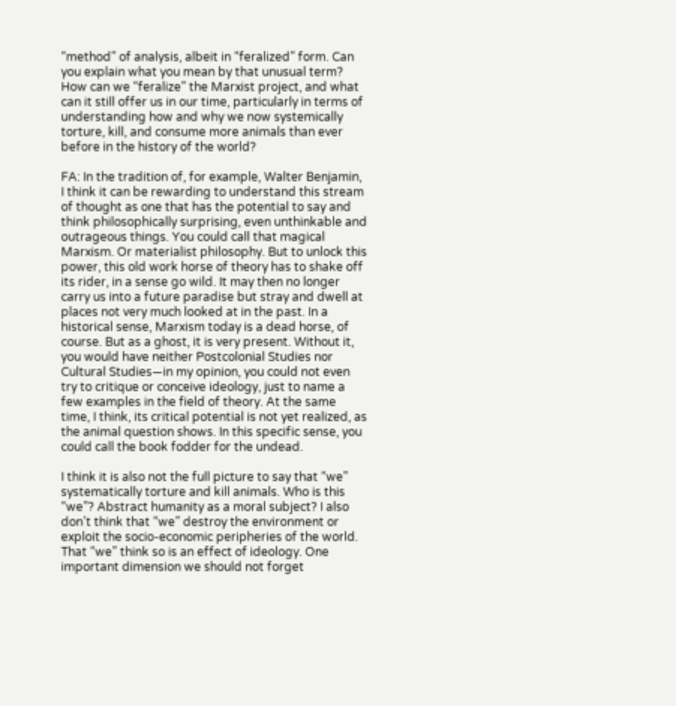“method” of analysis, albeit in “feralized” form. Can you explain what you mean by that unusual term? How can we “feralize” the Marxist project, and what can it still offer us in our time, particularly in terms of understanding how and why we now systemically torture, kill, and consume more animals than ever before in the history of the world?

FA: In the tradition of, for example, Walter Benjamin, I think it can be rewarding to understand this stream of thought as one that has the potential to say and think philosophically surprising, even unthinkable and outrageous things. You could call that magical Marxism. Or materialist philosophy. But to unlock this power, this old work horse of theory has to shake off its rider, in a sense go wild. It may then no longer carry us into a future paradise but stray and dwell at places not very much looked at in the past. In a historical sense, Marxism today is a dead horse, of course. But as a ghost, it is very present. Without it, you would have neither Postcolonial Studies nor Cultural Studies—in my opinion, you could not even try to critique or conceive ideology, just to name a few examples in the field of theory. At the same time, I think, its critical potential is not yet realized, as the animal question shows. In this specific sense, you could call the book fodder for the undead.

I think it is also not the full picture to say that “we” systematically torture and kill animals. Who is this “we”? Abstract humanity as a moral subject? I also don’t think that “we” destroy the environment or exploit the socio-economic peripheries of the world. That “we” think so is an effect of ideology. One important dimension we should not forget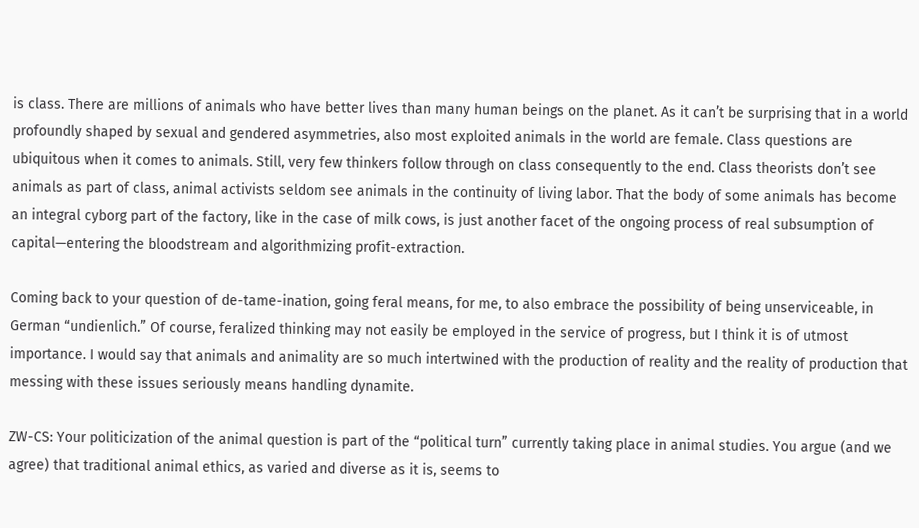is class. There are millions of animals who have better lives than many human beings on the planet. As it can’t be surprising that in a world profoundly shaped by sexual and gendered asymmetries, also most exploited animals in the world are female. Class questions are ubiquitous when it comes to animals. Still, very few thinkers follow through on class consequently to the end. Class theorists don’t see animals as part of class, animal activists seldom see animals in the continuity of living labor. That the body of some animals has become an integral cyborg part of the factory, like in the case of milk cows, is just another facet of the ongoing process of real subsumption of capital—entering the bloodstream and algorithmizing profit-extraction.

Coming back to your question of de-tame-ination, going feral means, for me, to also embrace the possibility of being unserviceable, in German “undienlich.” Of course, feralized thinking may not easily be employed in the service of progress, but I think it is of utmost importance. I would say that animals and animality are so much intertwined with the production of reality and the reality of production that messing with these issues seriously means handling dynamite.

ZW-CS: Your politicization of the animal question is part of the “political turn” currently taking place in animal studies. You argue (and we agree) that traditional animal ethics, as varied and diverse as it is, seems to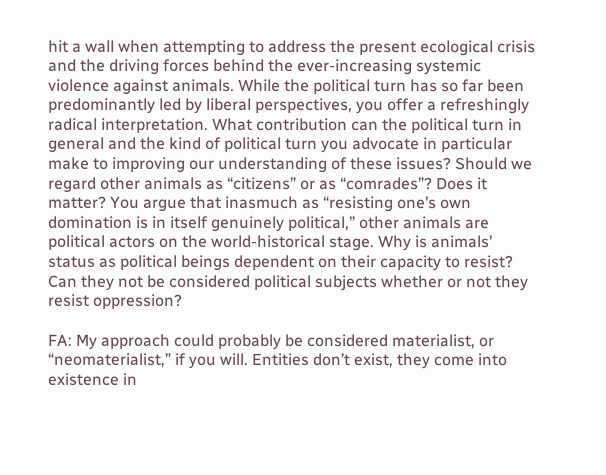hit a wall when attempting to address the present ecological crisis and the driving forces behind the ever-increasing systemic violence against animals. While the political turn has so far been predominantly led by liberal perspectives, you offer a refreshingly radical interpretation. What contribution can the political turn in general and the kind of political turn you advocate in particular make to improving our understanding of these issues? Should we regard other animals as “citizens” or as “comrades”? Does it matter? You argue that inasmuch as “resisting one’s own domination is in itself genuinely political,” other animals are political actors on the world-historical stage. Why is animals’ status as political beings dependent on their capacity to resist? Can they not be considered political subjects whether or not they resist oppression?

FA: My approach could probably be considered materialist, or “neomaterialist,” if you will. Entities don’t exist, they come into existence in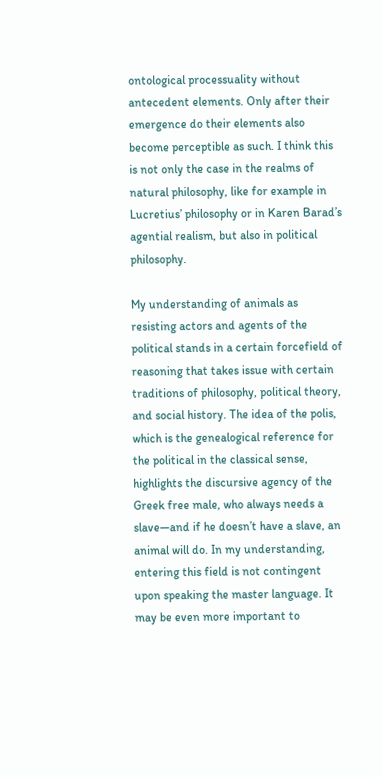ontological processuality without antecedent elements. Only after their emergence do their elements also become perceptible as such. I think this is not only the case in the realms of natural philosophy, like for example in Lucretius’ philosophy or in Karen Barad’s agential realism, but also in political philosophy.

My understanding of animals as resisting actors and agents of the political stands in a certain forcefield of reasoning that takes issue with certain traditions of philosophy, political theory, and social history. The idea of the polis, which is the genealogical reference for the political in the classical sense, highlights the discursive agency of the Greek free male, who always needs a slave—and if he doesn’t have a slave, an animal will do. In my understanding, entering this field is not contingent upon speaking the master language. It may be even more important to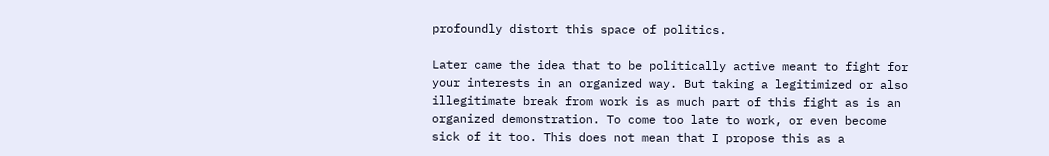profoundly distort this space of politics.

Later came the idea that to be politically active meant to fight for your interests in an organized way. But taking a legitimized or also illegitimate break from work is as much part of this fight as is an organized demonstration. To come too late to work, or even become sick of it too. This does not mean that I propose this as a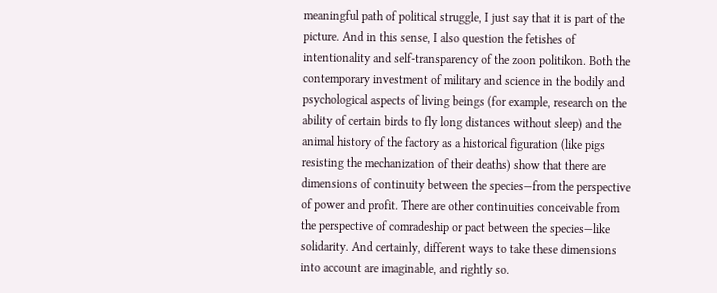meaningful path of political struggle, I just say that it is part of the picture. And in this sense, I also question the fetishes of intentionality and self-transparency of the zoon politikon. Both the contemporary investment of military and science in the bodily and psychological aspects of living beings (for example, research on the ability of certain birds to fly long distances without sleep) and the animal history of the factory as a historical figuration (like pigs resisting the mechanization of their deaths) show that there are dimensions of continuity between the species—from the perspective of power and profit. There are other continuities conceivable from the perspective of comradeship or pact between the species—like solidarity. And certainly, different ways to take these dimensions into account are imaginable, and rightly so.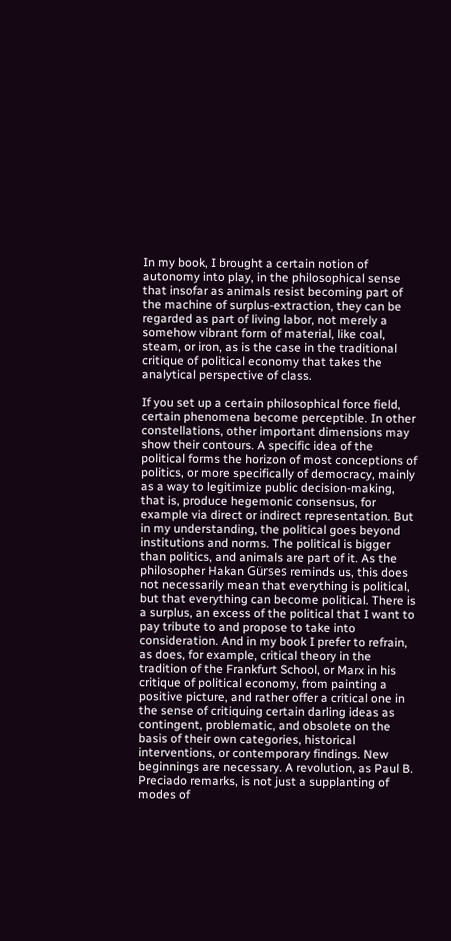In my book, I brought a certain notion of autonomy into play, in the philosophical sense that insofar as animals resist becoming part of the machine of surplus-extraction, they can be regarded as part of living labor, not merely a somehow vibrant form of material, like coal, steam, or iron, as is the case in the traditional critique of political economy that takes the analytical perspective of class.

If you set up a certain philosophical force field, certain phenomena become perceptible. In other constellations, other important dimensions may show their contours. A specific idea of the political forms the horizon of most conceptions of politics, or more specifically of democracy, mainly as a way to legitimize public decision-making, that is, produce hegemonic consensus, for example via direct or indirect representation. But in my understanding, the political goes beyond institutions and norms. The political is bigger than politics, and animals are part of it. As the philosopher Hakan Gürses reminds us, this does not necessarily mean that everything is political, but that everything can become political. There is a surplus, an excess of the political that I want to pay tribute to and propose to take into consideration. And in my book I prefer to refrain, as does, for example, critical theory in the tradition of the Frankfurt School, or Marx in his critique of political economy, from painting a positive picture, and rather offer a critical one in the sense of critiquing certain darling ideas as contingent, problematic, and obsolete on the basis of their own categories, historical interventions, or contemporary findings. New beginnings are necessary. A revolution, as Paul B. Preciado remarks, is not just a supplanting of modes of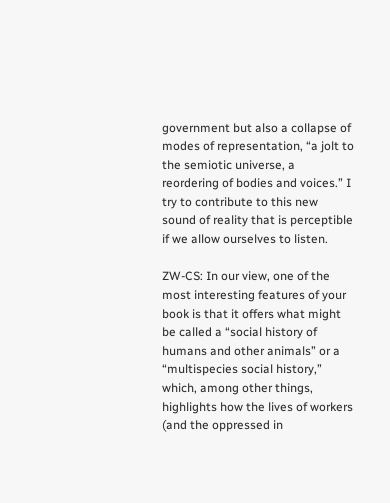government but also a collapse of modes of representation, “a jolt to the semiotic universe, a reordering of bodies and voices.” I try to contribute to this new sound of reality that is perceptible if we allow ourselves to listen.

ZW-CS: In our view, one of the most interesting features of your book is that it offers what might be called a “social history of humans and other animals” or a “multispecies social history,” which, among other things, highlights how the lives of workers (and the oppressed in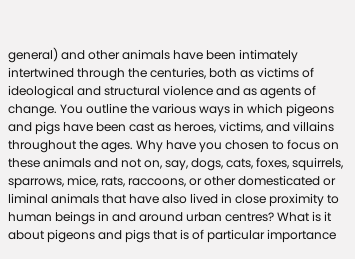general) and other animals have been intimately intertwined through the centuries, both as victims of ideological and structural violence and as agents of change. You outline the various ways in which pigeons and pigs have been cast as heroes, victims, and villains throughout the ages. Why have you chosen to focus on these animals and not on, say, dogs, cats, foxes, squirrels, sparrows, mice, rats, raccoons, or other domesticated or liminal animals that have also lived in close proximity to human beings in and around urban centres? What is it about pigeons and pigs that is of particular importance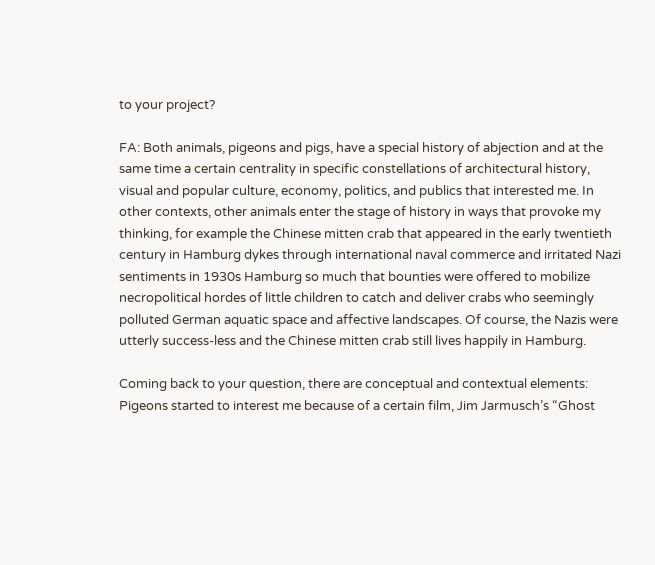to your project?

FA: Both animals, pigeons and pigs, have a special history of abjection and at the same time a certain centrality in specific constellations of architectural history, visual and popular culture, economy, politics, and publics that interested me. In other contexts, other animals enter the stage of history in ways that provoke my thinking, for example the Chinese mitten crab that appeared in the early twentieth century in Hamburg dykes through international naval commerce and irritated Nazi sentiments in 1930s Hamburg so much that bounties were offered to mobilize necropolitical hordes of little children to catch and deliver crabs who seemingly polluted German aquatic space and affective landscapes. Of course, the Nazis were utterly success-less and the Chinese mitten crab still lives happily in Hamburg.

Coming back to your question, there are conceptual and contextual elements: Pigeons started to interest me because of a certain film, Jim Jarmusch’s “Ghost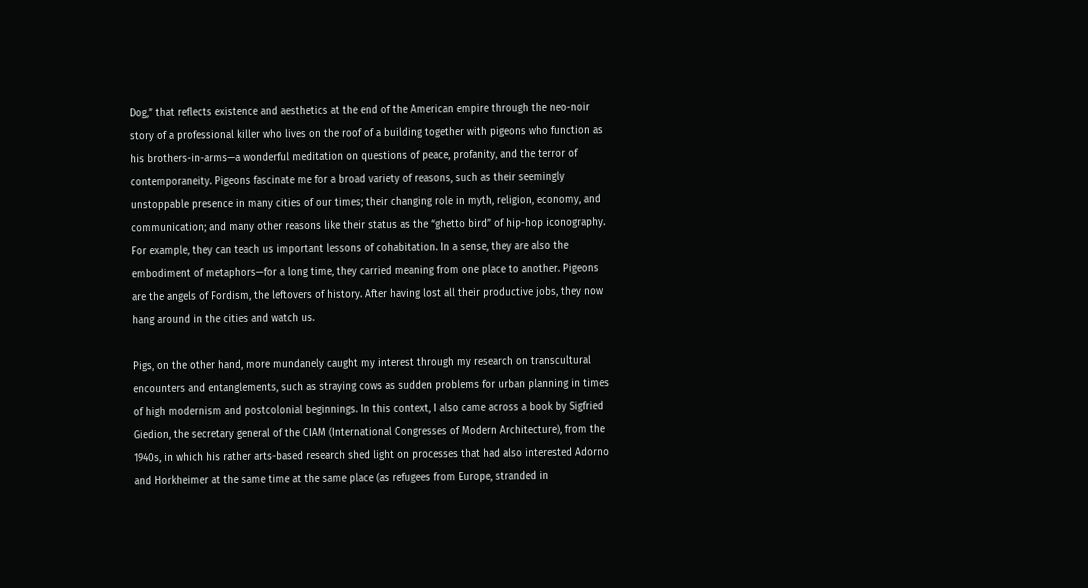Dog,” that reflects existence and aesthetics at the end of the American empire through the neo-noir story of a professional killer who lives on the roof of a building together with pigeons who function as his brothers-in-arms—a wonderful meditation on questions of peace, profanity, and the terror of contemporaneity. Pigeons fascinate me for a broad variety of reasons, such as their seemingly unstoppable presence in many cities of our times; their changing role in myth, religion, economy, and communication; and many other reasons like their status as the “ghetto bird” of hip-hop iconography. For example, they can teach us important lessons of cohabitation. In a sense, they are also the embodiment of metaphors—for a long time, they carried meaning from one place to another. Pigeons are the angels of Fordism, the leftovers of history. After having lost all their productive jobs, they now hang around in the cities and watch us.

Pigs, on the other hand, more mundanely caught my interest through my research on transcultural encounters and entanglements, such as straying cows as sudden problems for urban planning in times of high modernism and postcolonial beginnings. In this context, I also came across a book by Sigfried Giedion, the secretary general of the CIAM (International Congresses of Modern Architecture), from the 1940s, in which his rather arts-based research shed light on processes that had also interested Adorno and Horkheimer at the same time at the same place (as refugees from Europe, stranded in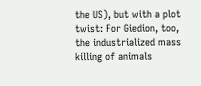the US), but with a plot twist: For Giedion, too, the industrialized mass killing of animals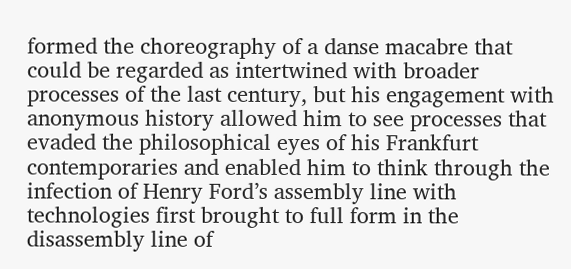formed the choreography of a danse macabre that could be regarded as intertwined with broader processes of the last century, but his engagement with anonymous history allowed him to see processes that evaded the philosophical eyes of his Frankfurt contemporaries and enabled him to think through the infection of Henry Ford’s assembly line with technologies first brought to full form in the disassembly line of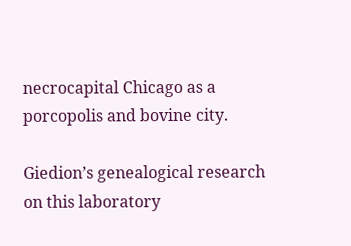necrocapital Chicago as a porcopolis and bovine city.

Giedion’s genealogical research on this laboratory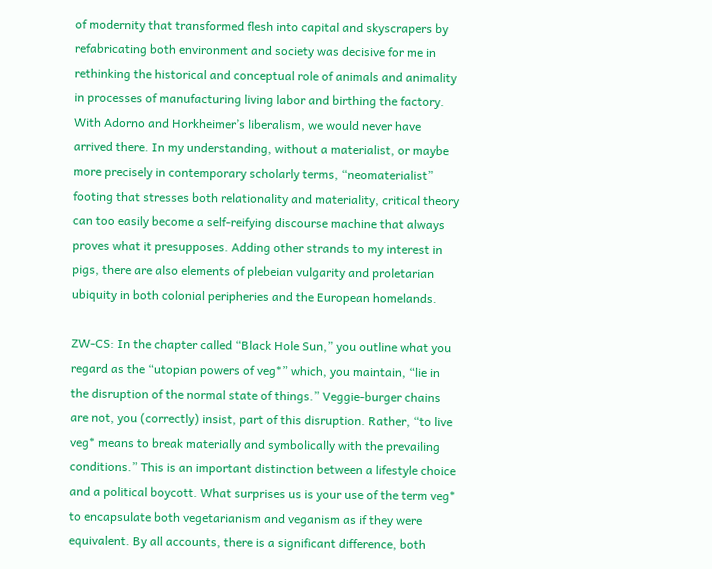of modernity that transformed flesh into capital and skyscrapers by refabricating both environment and society was decisive for me in rethinking the historical and conceptual role of animals and animality in processes of manufacturing living labor and birthing the factory. With Adorno and Horkheimer’s liberalism, we would never have arrived there. In my understanding, without a materialist, or maybe more precisely in contemporary scholarly terms, “neomaterialist” footing that stresses both relationality and materiality, critical theory can too easily become a self-reifying discourse machine that always proves what it presupposes. Adding other strands to my interest in pigs, there are also elements of plebeian vulgarity and proletarian ubiquity in both colonial peripheries and the European homelands.

ZW-CS: In the chapter called “Black Hole Sun,” you outline what you regard as the “utopian powers of veg*” which, you maintain, “lie in the disruption of the normal state of things.” Veggie-burger chains are not, you (correctly) insist, part of this disruption. Rather, “to live veg* means to break materially and symbolically with the prevailing conditions.” This is an important distinction between a lifestyle choice and a political boycott. What surprises us is your use of the term veg* to encapsulate both vegetarianism and veganism as if they were equivalent. By all accounts, there is a significant difference, both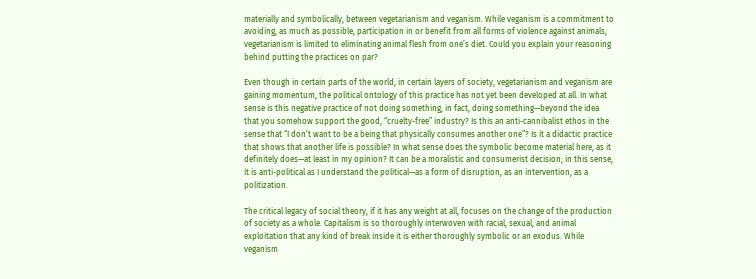materially and symbolically, between vegetarianism and veganism. While veganism is a commitment to avoiding, as much as possible, participation in or benefit from all forms of violence against animals, vegetarianism is limited to eliminating animal flesh from one’s diet. Could you explain your reasoning behind putting the practices on par?

Even though in certain parts of the world, in certain layers of society, vegetarianism and veganism are gaining momentum, the political ontology of this practice has not yet been developed at all. In what sense is this negative practice of not doing something, in fact, doing something—beyond the idea that you somehow support the good, “cruelty-free” industry? Is this an anti-cannibalist ethos in the sense that “I don’t want to be a being that physically consumes another one”? Is it a didactic practice that shows that another life is possible? In what sense does the symbolic become material here, as it definitely does—at least in my opinion? It can be a moralistic and consumerist decision; in this sense, it is anti-political as I understand the political—as a form of disruption, as an intervention, as a politization.

The critical legacy of social theory, if it has any weight at all, focuses on the change of the production of society as a whole. Capitalism is so thoroughly interwoven with racial, sexual, and animal exploitation that any kind of break inside it is either thoroughly symbolic or an exodus. While veganism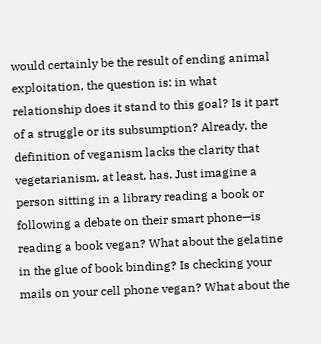would certainly be the result of ending animal exploitation, the question is: in what relationship does it stand to this goal? Is it part of a struggle or its subsumption? Already, the definition of veganism lacks the clarity that vegetarianism, at least, has. Just imagine a person sitting in a library reading a book or following a debate on their smart phone—is reading a book vegan? What about the gelatine in the glue of book binding? Is checking your mails on your cell phone vegan? What about the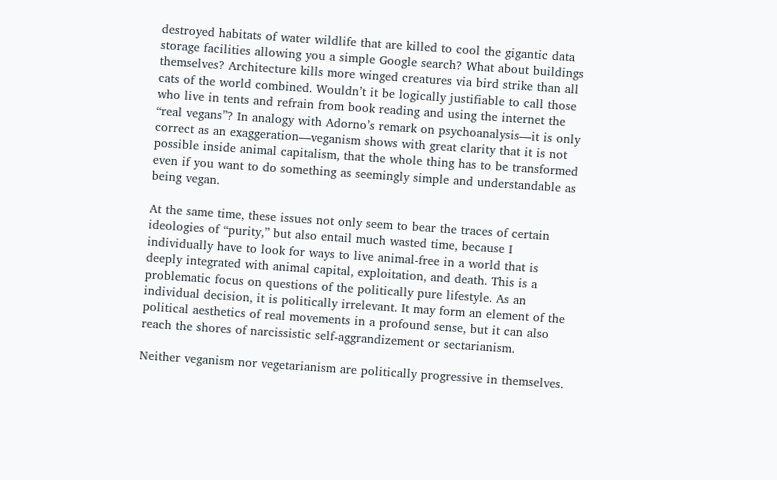destroyed habitats of water wildlife that are killed to cool the gigantic data storage facilities allowing you a simple Google search? What about buildings themselves? Architecture kills more winged creatures via bird strike than all cats of the world combined. Wouldn’t it be logically justifiable to call those who live in tents and refrain from book reading and using the internet the “real vegans”? In analogy with Adorno’s remark on psychoanalysis—it is only correct as an exaggeration—veganism shows with great clarity that it is not possible inside animal capitalism, that the whole thing has to be transformed even if you want to do something as seemingly simple and understandable as being vegan.

At the same time, these issues not only seem to bear the traces of certain ideologies of “purity,” but also entail much wasted time, because I individually have to look for ways to live animal-free in a world that is deeply integrated with animal capital, exploitation, and death. This is a problematic focus on questions of the politically pure lifestyle. As an individual decision, it is politically irrelevant. It may form an element of the political aesthetics of real movements in a profound sense, but it can also reach the shores of narcissistic self-aggrandizement or sectarianism.

Neither veganism nor vegetarianism are politically progressive in themselves.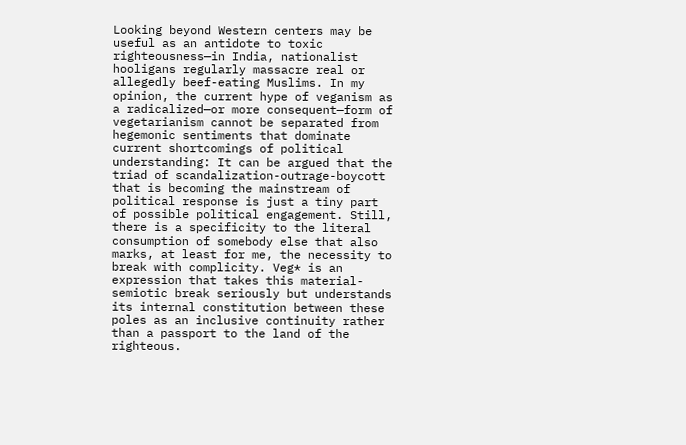Looking beyond Western centers may be useful as an antidote to toxic righteousness—in India, nationalist hooligans regularly massacre real or allegedly beef-eating Muslims. In my opinion, the current hype of veganism as a radicalized—or more consequent—form of vegetarianism cannot be separated from hegemonic sentiments that dominate current shortcomings of political understanding: It can be argued that the triad of scandalization-outrage-boycott that is becoming the mainstream of political response is just a tiny part of possible political engagement. Still, there is a specificity to the literal consumption of somebody else that also marks, at least for me, the necessity to break with complicity. Veg* is an expression that takes this material-semiotic break seriously but understands its internal constitution between these poles as an inclusive continuity rather than a passport to the land of the righteous.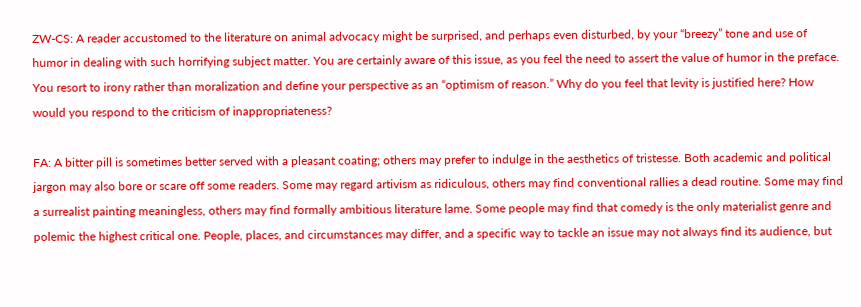ZW-CS: A reader accustomed to the literature on animal advocacy might be surprised, and perhaps even disturbed, by your “breezy” tone and use of humor in dealing with such horrifying subject matter. You are certainly aware of this issue, as you feel the need to assert the value of humor in the preface. You resort to irony rather than moralization and define your perspective as an “optimism of reason.” Why do you feel that levity is justified here? How would you respond to the criticism of inappropriateness?

FA: A bitter pill is sometimes better served with a pleasant coating; others may prefer to indulge in the aesthetics of tristesse. Both academic and political jargon may also bore or scare off some readers. Some may regard artivism as ridiculous, others may find conventional rallies a dead routine. Some may find a surrealist painting meaningless, others may find formally ambitious literature lame. Some people may find that comedy is the only materialist genre and polemic the highest critical one. People, places, and circumstances may differ, and a specific way to tackle an issue may not always find its audience, but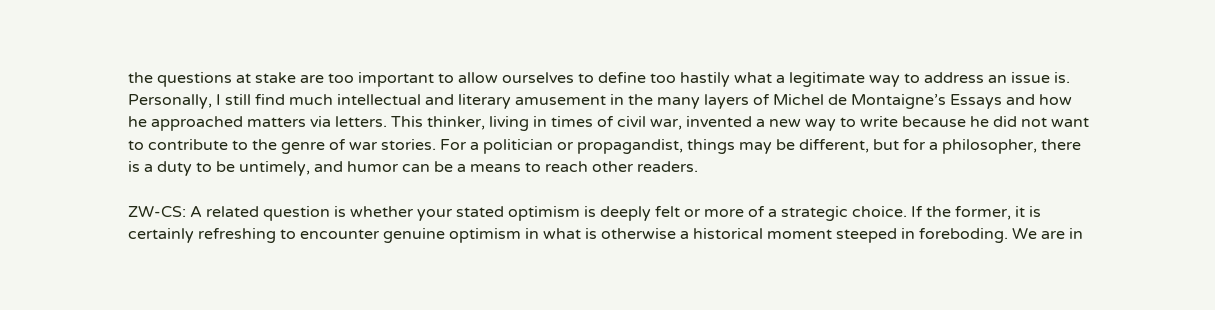the questions at stake are too important to allow ourselves to define too hastily what a legitimate way to address an issue is. Personally, I still find much intellectual and literary amusement in the many layers of Michel de Montaigne’s Essays and how he approached matters via letters. This thinker, living in times of civil war, invented a new way to write because he did not want to contribute to the genre of war stories. For a politician or propagandist, things may be different, but for a philosopher, there is a duty to be untimely, and humor can be a means to reach other readers.

ZW-CS: A related question is whether your stated optimism is deeply felt or more of a strategic choice. If the former, it is certainly refreshing to encounter genuine optimism in what is otherwise a historical moment steeped in foreboding. We are in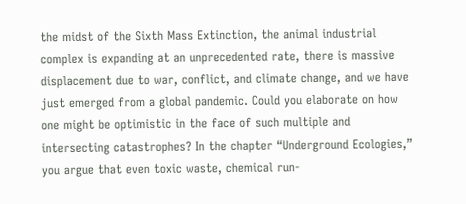the midst of the Sixth Mass Extinction, the animal industrial complex is expanding at an unprecedented rate, there is massive displacement due to war, conflict, and climate change, and we have just emerged from a global pandemic. Could you elaborate on how one might be optimistic in the face of such multiple and intersecting catastrophes? In the chapter “Underground Ecologies,” you argue that even toxic waste, chemical run-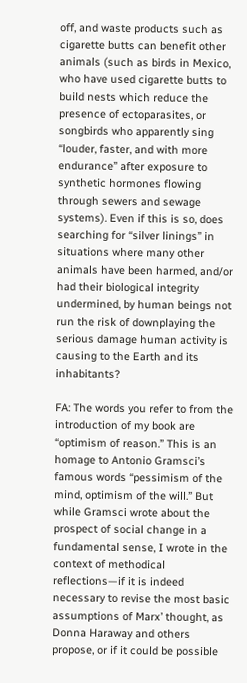off, and waste products such as cigarette butts can benefit other animals (such as birds in Mexico, who have used cigarette butts to build nests which reduce the presence of ectoparasites, or songbirds who apparently sing “louder, faster, and with more endurance” after exposure to synthetic hormones flowing through sewers and sewage systems). Even if this is so, does searching for “silver linings” in situations where many other animals have been harmed, and/or had their biological integrity undermined, by human beings not run the risk of downplaying the serious damage human activity is causing to the Earth and its inhabitants?

FA: The words you refer to from the introduction of my book are “optimism of reason.” This is an homage to Antonio Gramsci’s famous words “pessimism of the mind, optimism of the will.” But while Gramsci wrote about the prospect of social change in a fundamental sense, I wrote in the context of methodical reflections—if it is indeed necessary to revise the most basic assumptions of Marx’ thought, as Donna Haraway and others propose, or if it could be possible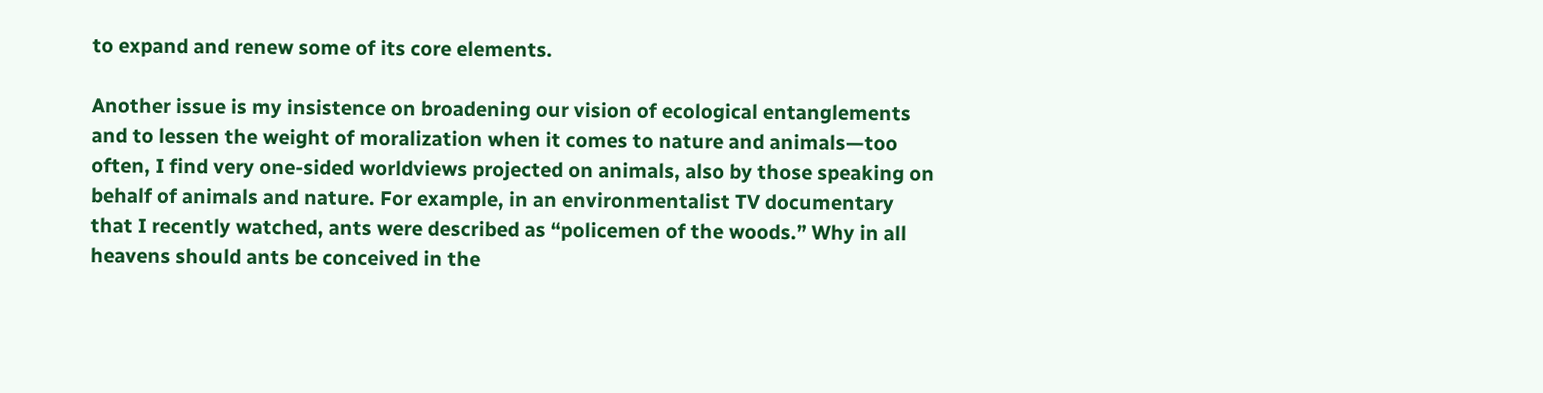to expand and renew some of its core elements.

Another issue is my insistence on broadening our vision of ecological entanglements and to lessen the weight of moralization when it comes to nature and animals—too often, I find very one-sided worldviews projected on animals, also by those speaking on behalf of animals and nature. For example, in an environmentalist TV documentary that I recently watched, ants were described as “policemen of the woods.” Why in all heavens should ants be conceived in the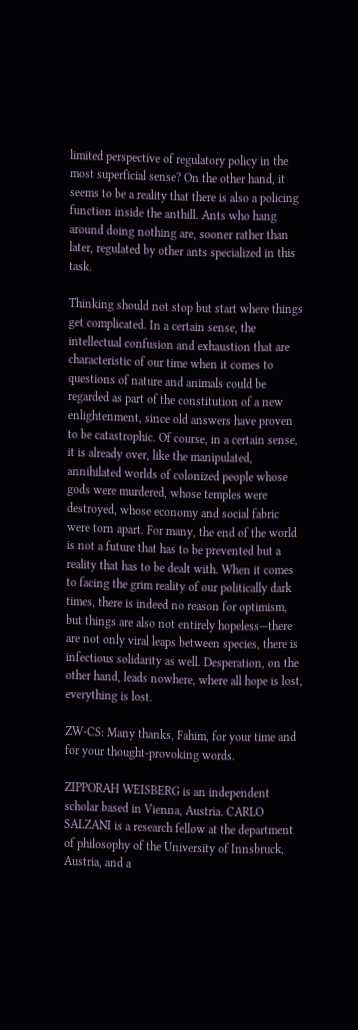limited perspective of regulatory policy in the most superficial sense? On the other hand, it seems to be a reality that there is also a policing function inside the anthill. Ants who hang around doing nothing are, sooner rather than later, regulated by other ants specialized in this task.

Thinking should not stop but start where things get complicated. In a certain sense, the intellectual confusion and exhaustion that are characteristic of our time when it comes to questions of nature and animals could be regarded as part of the constitution of a new enlightenment, since old answers have proven to be catastrophic. Of course, in a certain sense, it is already over, like the manipulated, annihilated worlds of colonized people whose gods were murdered, whose temples were destroyed, whose economy and social fabric were torn apart. For many, the end of the world is not a future that has to be prevented but a reality that has to be dealt with. When it comes to facing the grim reality of our politically dark times, there is indeed no reason for optimism, but things are also not entirely hopeless—there are not only viral leaps between species, there is infectious solidarity as well. Desperation, on the other hand, leads nowhere, where all hope is lost, everything is lost.

ZW-CS: Many thanks, Fahim, for your time and for your thought-provoking words.

ZIPPORAH WEISBERG is an independent scholar based in Vienna, Austria. CARLO SALZANI is a research fellow at the department of philosophy of the University of Innsbruck, Austria, and a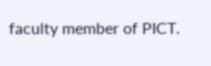faculty member of PICT.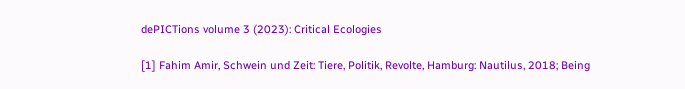dePICTions volume 3 (2023): Critical Ecologies

[1] Fahim Amir, Schwein und Zeit: Tiere, Politik, Revolte, Hamburg: Nautilus, 2018; Being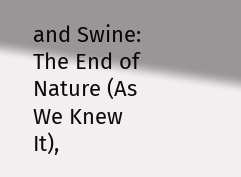and Swine: The End of Nature (As We Knew It),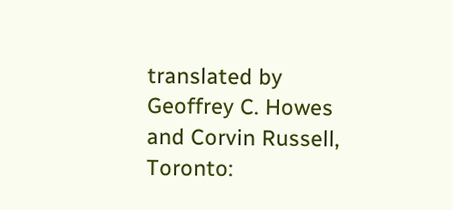translated by Geoffrey C. Howes and Corvin Russell, Toronto: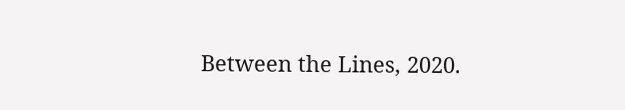Between the Lines, 2020.